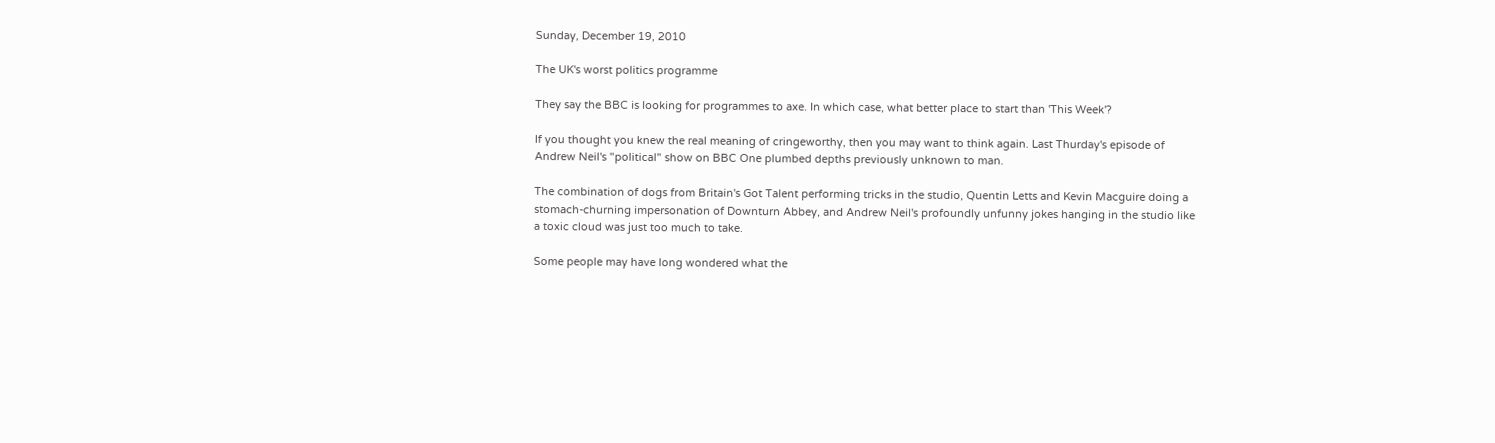Sunday, December 19, 2010

The UK's worst politics programme

They say the BBC is looking for programmes to axe. In which case, what better place to start than 'This Week'?

If you thought you knew the real meaning of cringeworthy, then you may want to think again. Last Thurday's episode of Andrew Neil's "political" show on BBC One plumbed depths previously unknown to man.

The combination of dogs from Britain's Got Talent performing tricks in the studio, Quentin Letts and Kevin Macguire doing a stomach-churning impersonation of Downturn Abbey, and Andrew Neil's profoundly unfunny jokes hanging in the studio like a toxic cloud was just too much to take.

Some people may have long wondered what the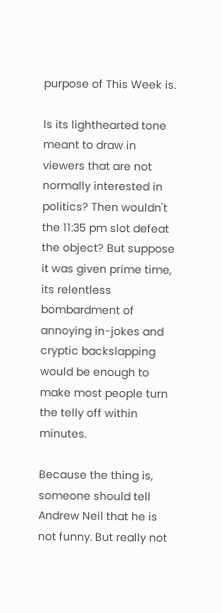purpose of This Week is.

Is its lighthearted tone meant to draw in viewers that are not normally interested in politics? Then wouldn't the 11:35 pm slot defeat the object? But suppose it was given prime time, its relentless bombardment of annoying in-jokes and cryptic backslapping would be enough to make most people turn the telly off within minutes.

Because the thing is, someone should tell Andrew Neil that he is not funny. But really not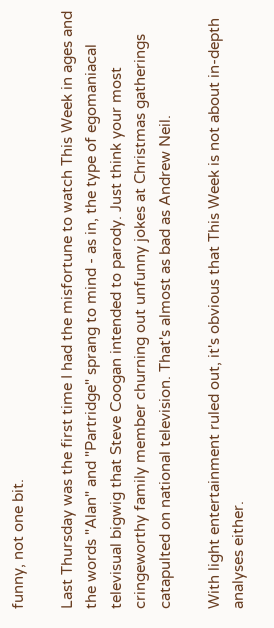funny, not one bit.

Last Thursday was the first time I had the misfortune to watch This Week in ages and the words "Alan" and "Partridge" sprang to mind - as in, the type of egomaniacal televisual bigwig that Steve Coogan intended to parody. Just think your most cringeworthy family member churning out unfunny jokes at Christmas gatherings catapulted on national television. That's almost as bad as Andrew Neil.

With light entertainment ruled out, it's obvious that This Week is not about in-depth analyses either.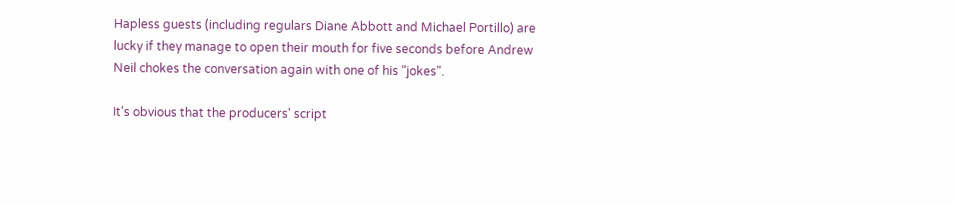Hapless guests (including regulars Diane Abbott and Michael Portillo) are lucky if they manage to open their mouth for five seconds before Andrew Neil chokes the conversation again with one of his "jokes".

It's obvious that the producers' script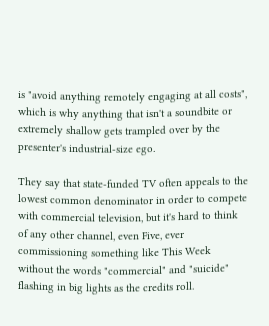is "avoid anything remotely engaging at all costs", which is why anything that isn't a soundbite or extremely shallow gets trampled over by the presenter's industrial-size ego.

They say that state-funded TV often appeals to the lowest common denominator in order to compete with commercial television, but it's hard to think of any other channel, even Five, ever commissioning something like This Week without the words "commercial" and "suicide" flashing in big lights as the credits roll.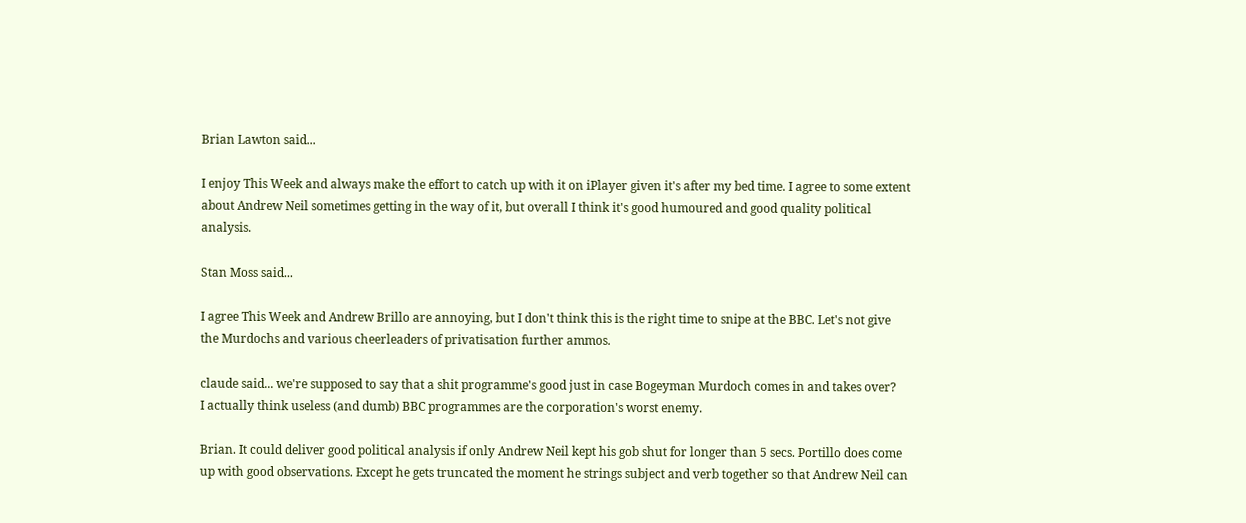Brian Lawton said...

I enjoy This Week and always make the effort to catch up with it on iPlayer given it's after my bed time. I agree to some extent about Andrew Neil sometimes getting in the way of it, but overall I think it's good humoured and good quality political analysis.

Stan Moss said...

I agree This Week and Andrew Brillo are annoying, but I don't think this is the right time to snipe at the BBC. Let's not give the Murdochs and various cheerleaders of privatisation further ammos.

claude said... we're supposed to say that a shit programme's good just in case Bogeyman Murdoch comes in and takes over?
I actually think useless (and dumb) BBC programmes are the corporation's worst enemy.

Brian. It could deliver good political analysis if only Andrew Neil kept his gob shut for longer than 5 secs. Portillo does come up with good observations. Except he gets truncated the moment he strings subject and verb together so that Andrew Neil can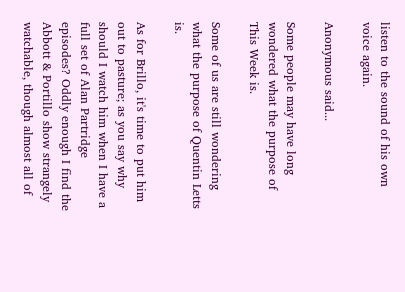listen to the sound of his own voice again.

Anonymous said...

Some people may have long wondered what the purpose of This Week is.

Some of us are still wondering what the purpose of Quentin Letts is.

As for Brillo, it's time to put him out to pasture; as you say why should I watch him when I have a full set of Alan Partridge episodes? Oddly enough I find the Abbott & Portillo show strangely watchable, though almost all of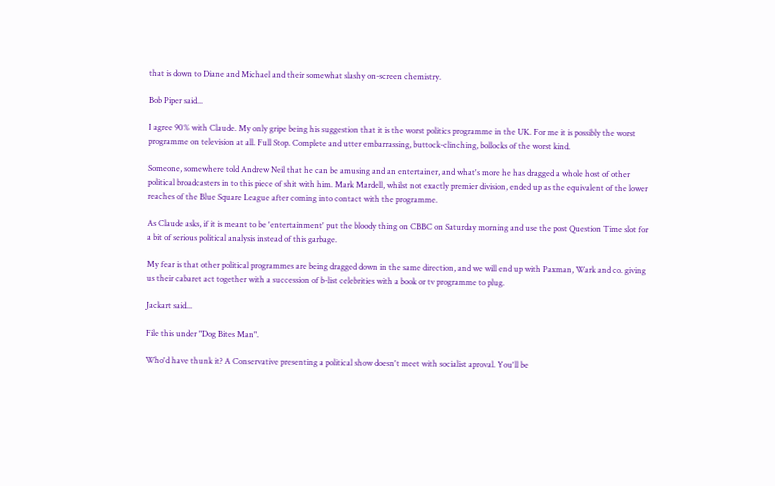that is down to Diane and Michael and their somewhat slashy on-screen chemistry.

Bob Piper said...

I agree 90% with Claude. My only gripe being his suggestion that it is the worst politics programme in the UK. For me it is possibly the worst programme on television at all. Full Stop. Complete and utter embarrassing, buttock-clinching, bollocks of the worst kind.

Someone, somewhere told Andrew Neil that he can be amusing and an entertainer, and what's more he has dragged a whole host of other political broadcasters in to this piece of shit with him. Mark Mardell, whilst not exactly premier division, ended up as the equivalent of the lower reaches of the Blue Square League after coming into contact with the programme.

As Claude asks, if it is meant to be 'entertainment' put the bloody thing on CBBC on Saturday morning and use the post Question Time slot for a bit of serious political analysis instead of this garbage.

My fear is that other political programmes are being dragged down in the same direction, and we will end up with Paxman, Wark and co. giving us their cabaret act together with a succession of b-list celebrities with a book or tv programme to plug.

Jackart said...

File this under "Dog Bites Man".

Who'd have thunk it? A Conservative presenting a political show doesn't meet with socialist aproval. You'll be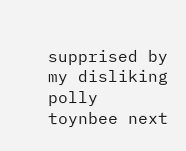supprised by my disliking polly toynbee next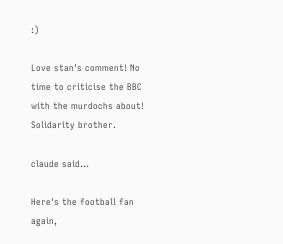:)

Love stan's comment! No time to criticise the BBC with the murdochs about! Solidarity brother.

claude said...

Here's the football fan again,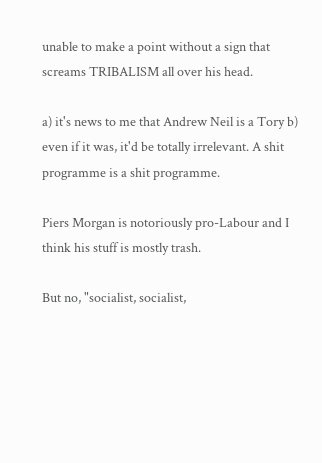unable to make a point without a sign that screams TRIBALISM all over his head.

a) it's news to me that Andrew Neil is a Tory b) even if it was, it'd be totally irrelevant. A shit programme is a shit programme.

Piers Morgan is notoriously pro-Labour and I think his stuff is mostly trash.

But no, "socialist, socialist,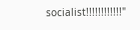socialist!!!!!!!!!!!!"